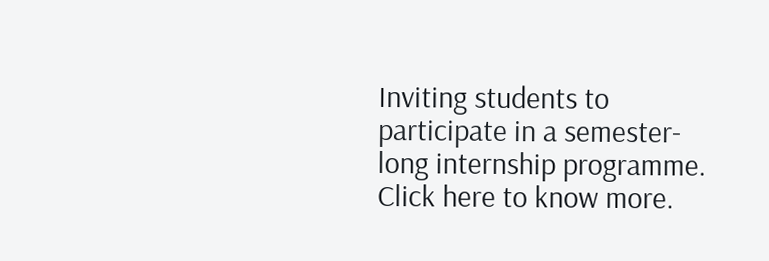Inviting students to participate in a semester-long internship programme.     Click here to know more.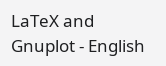LaTeX and Gnuplot - English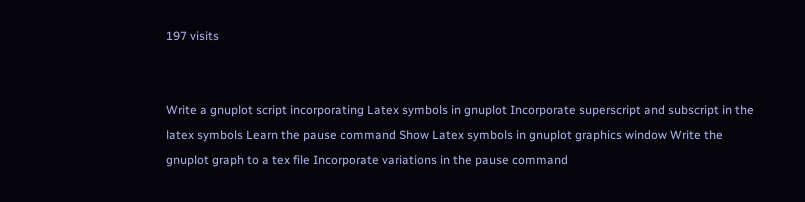197 visits


Write a gnuplot script incorporating Latex symbols in gnuplot Incorporate superscript and subscript in the latex symbols Learn the pause command Show Latex symbols in gnuplot graphics window Write the gnuplot graph to a tex file Incorporate variations in the pause command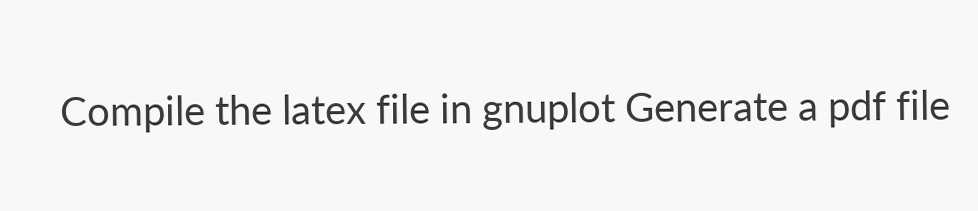Compile the latex file in gnuplot Generate a pdf file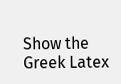Show the Greek Latex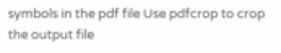symbols in the pdf file Use pdfcrop to crop the output file